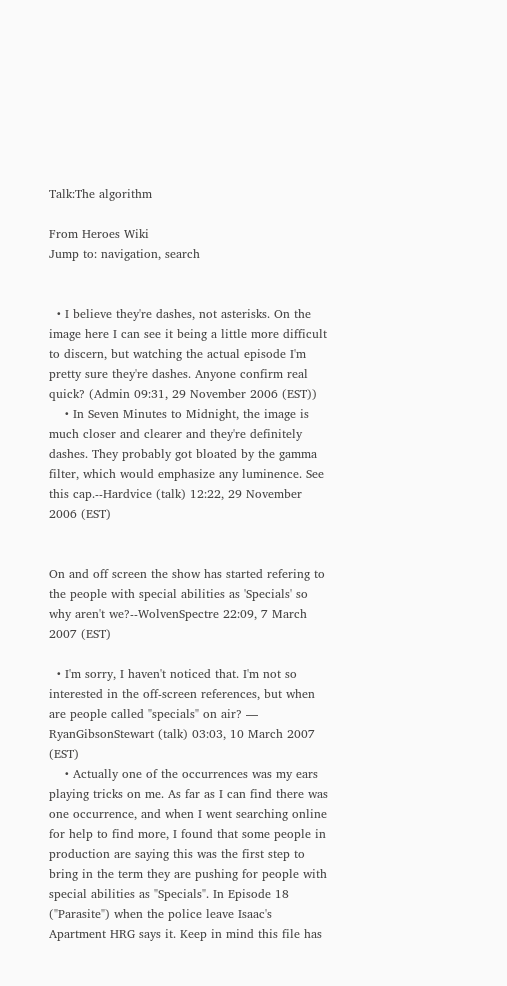Talk:The algorithm

From Heroes Wiki
Jump to: navigation, search


  • I believe they're dashes, not asterisks. On the image here I can see it being a little more difficult to discern, but watching the actual episode I'm pretty sure they're dashes. Anyone confirm real quick? (Admin 09:31, 29 November 2006 (EST))
    • In Seven Minutes to Midnight, the image is much closer and clearer and they're definitely dashes. They probably got bloated by the gamma filter, which would emphasize any luminence. See this cap.--Hardvice (talk) 12:22, 29 November 2006 (EST)


On and off screen the show has started refering to the people with special abilities as 'Specials' so why aren't we?--WolvenSpectre 22:09, 7 March 2007 (EST)

  • I'm sorry, I haven't noticed that. I'm not so interested in the off-screen references, but when are people called "specials" on air? — RyanGibsonStewart (talk) 03:03, 10 March 2007 (EST)
    • Actually one of the occurrences was my ears playing tricks on me. As far as I can find there was one occurrence, and when I went searching online for help to find more, I found that some people in production are saying this was the first step to bring in the term they are pushing for people with special abilities as "Specials". In Episode 18 ("Parasite") when the police leave Isaac's Apartment HRG says it. Keep in mind this file has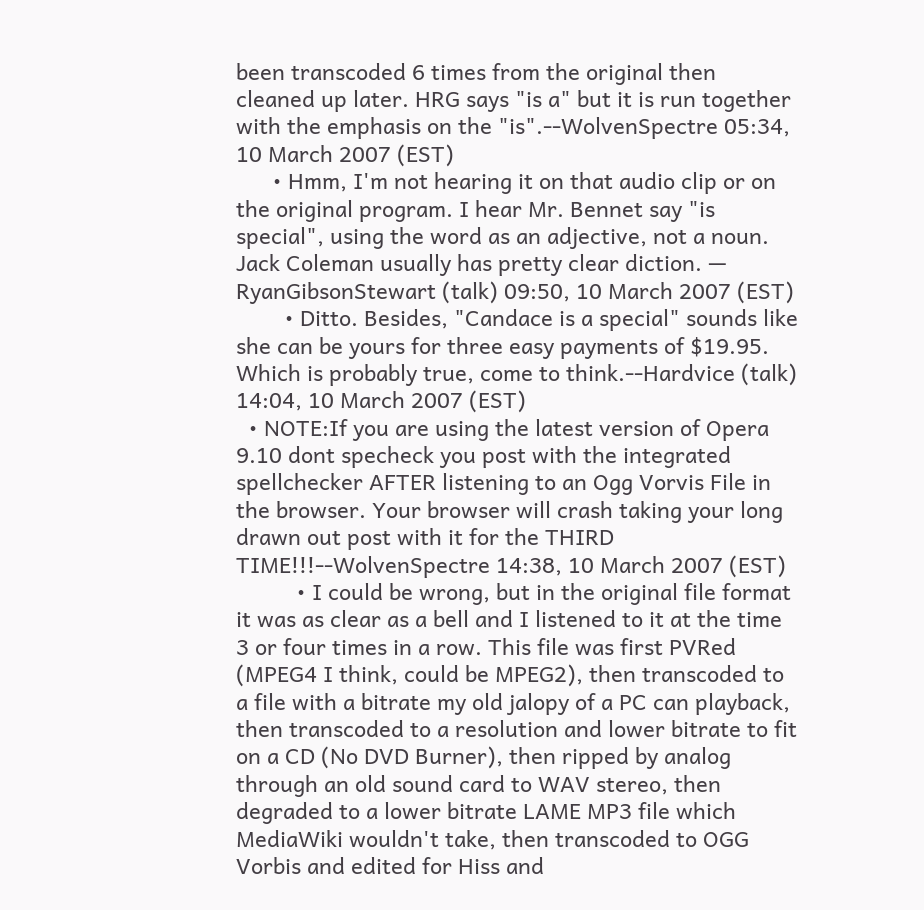been transcoded 6 times from the original then cleaned up later. HRG says "is a" but it is run together with the emphasis on the "is".--WolvenSpectre 05:34, 10 March 2007 (EST)
      • Hmm, I'm not hearing it on that audio clip or on the original program. I hear Mr. Bennet say "is special", using the word as an adjective, not a noun. Jack Coleman usually has pretty clear diction. — RyanGibsonStewart (talk) 09:50, 10 March 2007 (EST)
        • Ditto. Besides, "Candace is a special" sounds like she can be yours for three easy payments of $19.95. Which is probably true, come to think.--Hardvice (talk) 14:04, 10 March 2007 (EST)
  • NOTE:If you are using the latest version of Opera 9.10 dont specheck you post with the integrated spellchecker AFTER listening to an Ogg Vorvis File in the browser. Your browser will crash taking your long drawn out post with it for the THIRD TIME!!!--WolvenSpectre 14:38, 10 March 2007 (EST)
          • I could be wrong, but in the original file format it was as clear as a bell and I listened to it at the time 3 or four times in a row. This file was first PVRed (MPEG4 I think, could be MPEG2), then transcoded to a file with a bitrate my old jalopy of a PC can playback, then transcoded to a resolution and lower bitrate to fit on a CD (No DVD Burner), then ripped by analog through an old sound card to WAV stereo, then degraded to a lower bitrate LAME MP3 file which MediaWiki wouldn't take, then transcoded to OGG Vorbis and edited for Hiss and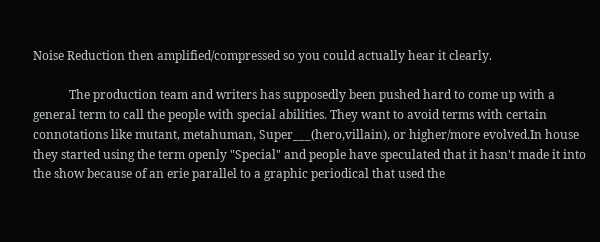Noise Reduction then amplified/compressed so you could actually hear it clearly.

            The production team and writers has supposedly been pushed hard to come up with a general term to call the people with special abilities. They want to avoid terms with certain connotations like mutant, metahuman, Super___(hero,villain), or higher/more evolved.In house they started using the term openly "Special" and people have speculated that it hasn't made it into the show because of an erie parallel to a graphic periodical that used the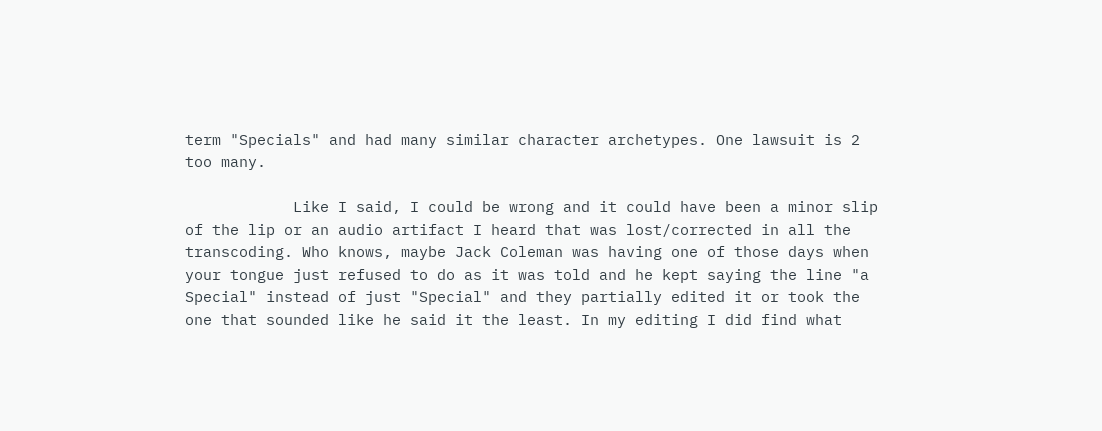term "Specials" and had many similar character archetypes. One lawsuit is 2 too many.

            Like I said, I could be wrong and it could have been a minor slip of the lip or an audio artifact I heard that was lost/corrected in all the transcoding. Who knows, maybe Jack Coleman was having one of those days when your tongue just refused to do as it was told and he kept saying the line "a Special" instead of just "Special" and they partially edited it or took the one that sounded like he said it the least. In my editing I did find what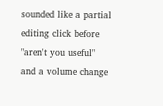sounded like a partial editing click before "aren't you useful" and a volume change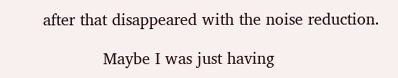after that disappeared with the noise reduction.

            Maybe I was just having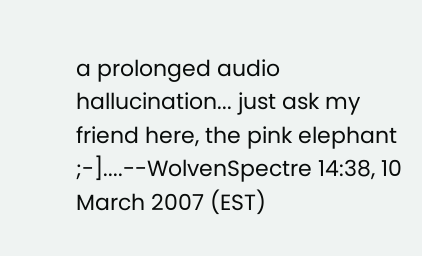a prolonged audio hallucination... just ask my friend here, the pink elephant ;-]....--WolvenSpectre 14:38, 10 March 2007 (EST)